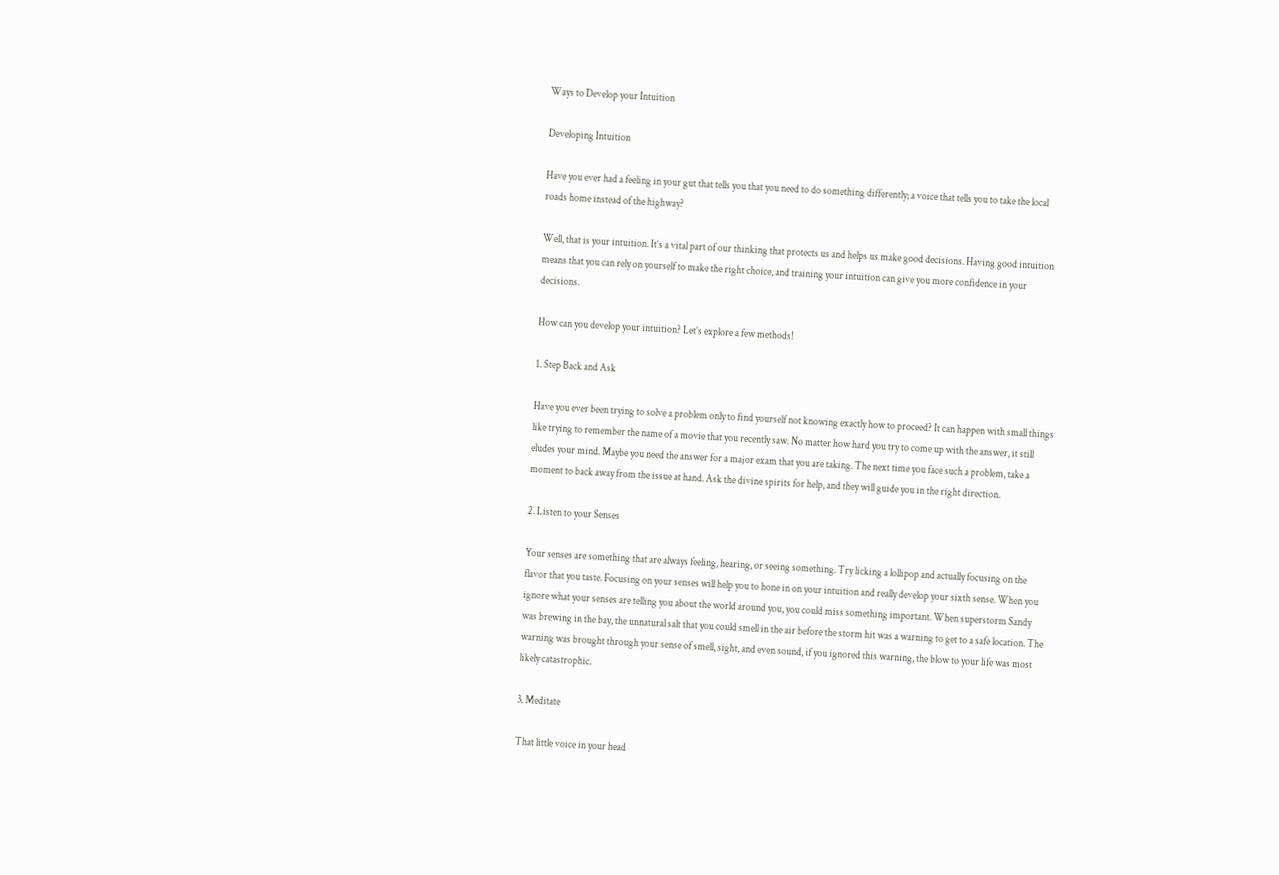Ways to Develop your Intuition

Developing Intuition

Have you ever had a feeling in your gut that tells you that you need to do something differently; a voice that tells you to take the local roads home instead of the highway?

Well, that is your intuition. It’s a vital part of our thinking that protects us and helps us make good decisions. Having good intuition means that you can rely on yourself to make the right choice, and training your intuition can give you more confidence in your decisions.

How can you develop your intuition? Let’s explore a few methods!

1. Step Back and Ask

Have you ever been trying to solve a problem only to find yourself not knowing exactly how to proceed? It can happen with small things like trying to remember the name of a movie that you recently saw. No matter how hard you try to come up with the answer, it still eludes your mind. Maybe you need the answer for a major exam that you are taking. The next time you face such a problem, take a moment to back away from the issue at hand. Ask the divine spirits for help, and they will guide you in the right direction.

2. Listen to your Senses

Your senses are something that are always feeling, hearing, or seeing something. Try licking a lollipop and actually focusing on the flavor that you taste. Focusing on your senses will help you to hone in on your intuition and really develop your sixth sense. When you ignore what your senses are telling you about the world around you, you could miss something important. When superstorm Sandy was brewing in the bay, the unnatural salt that you could smell in the air before the storm hit was a warning to get to a safe location. The warning was brought through your sense of smell, sight, and even sound, if you ignored this warning, the blow to your life was most likely catastrophic.

3. Meditate

That little voice in your head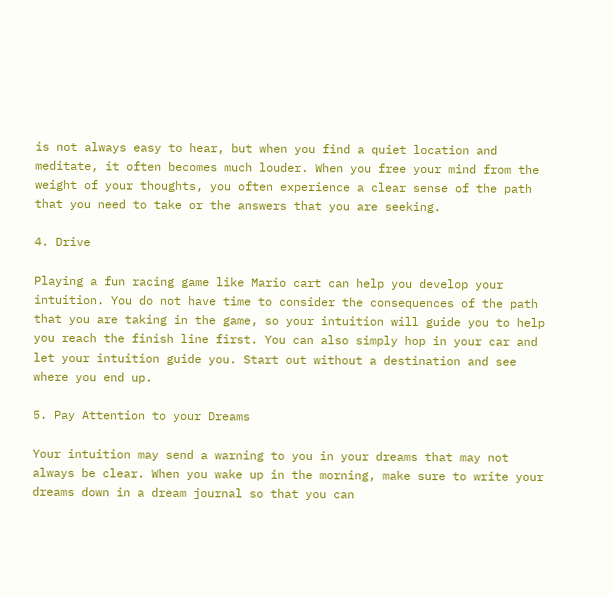is not always easy to hear, but when you find a quiet location and meditate, it often becomes much louder. When you free your mind from the weight of your thoughts, you often experience a clear sense of the path that you need to take or the answers that you are seeking.

4. Drive

Playing a fun racing game like Mario cart can help you develop your intuition. You do not have time to consider the consequences of the path that you are taking in the game, so your intuition will guide you to help you reach the finish line first. You can also simply hop in your car and let your intuition guide you. Start out without a destination and see where you end up.

5. Pay Attention to your Dreams

Your intuition may send a warning to you in your dreams that may not always be clear. When you wake up in the morning, make sure to write your dreams down in a dream journal so that you can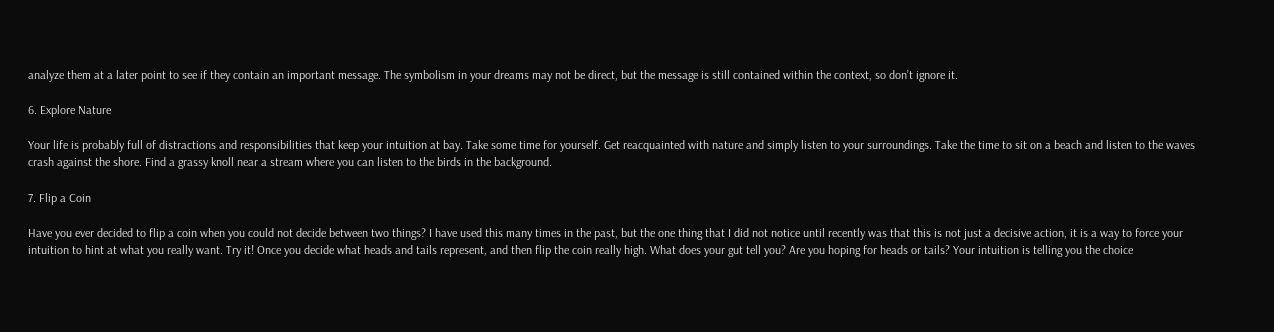analyze them at a later point to see if they contain an important message. The symbolism in your dreams may not be direct, but the message is still contained within the context, so don’t ignore it.

6. Explore Nature

Your life is probably full of distractions and responsibilities that keep your intuition at bay. Take some time for yourself. Get reacquainted with nature and simply listen to your surroundings. Take the time to sit on a beach and listen to the waves crash against the shore. Find a grassy knoll near a stream where you can listen to the birds in the background.

7. Flip a Coin

Have you ever decided to flip a coin when you could not decide between two things? I have used this many times in the past, but the one thing that I did not notice until recently was that this is not just a decisive action, it is a way to force your intuition to hint at what you really want. Try it! Once you decide what heads and tails represent, and then flip the coin really high. What does your gut tell you? Are you hoping for heads or tails? Your intuition is telling you the choice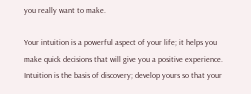you really want to make.

Your intuition is a powerful aspect of your life; it helps you make quick decisions that will give you a positive experience. Intuition is the basis of discovery; develop yours so that your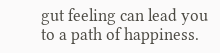gut feeling can lead you to a path of happiness.